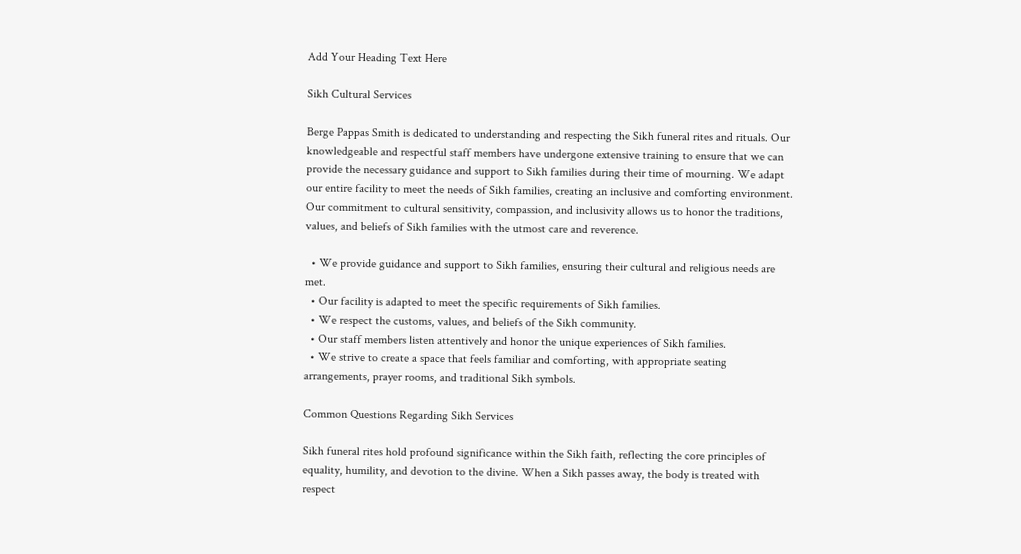Add Your Heading Text Here

Sikh Cultural Services

Berge Pappas Smith is dedicated to understanding and respecting the Sikh funeral rites and rituals. Our knowledgeable and respectful staff members have undergone extensive training to ensure that we can provide the necessary guidance and support to Sikh families during their time of mourning. We adapt our entire facility to meet the needs of Sikh families, creating an inclusive and comforting environment. Our commitment to cultural sensitivity, compassion, and inclusivity allows us to honor the traditions, values, and beliefs of Sikh families with the utmost care and reverence.

  • We provide guidance and support to Sikh families, ensuring their cultural and religious needs are met.
  • Our facility is adapted to meet the specific requirements of Sikh families.
  • We respect the customs, values, and beliefs of the Sikh community.
  • Our staff members listen attentively and honor the unique experiences of Sikh families.
  • We strive to create a space that feels familiar and comforting, with appropriate seating arrangements, prayer rooms, and traditional Sikh symbols.

Common Questions Regarding Sikh Services

Sikh funeral rites hold profound significance within the Sikh faith, reflecting the core principles of equality, humility, and devotion to the divine. When a Sikh passes away, the body is treated with respect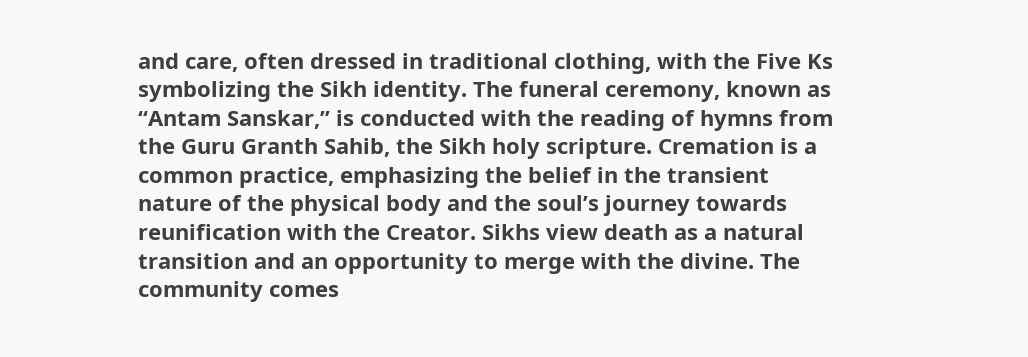and care, often dressed in traditional clothing, with the Five Ks symbolizing the Sikh identity. The funeral ceremony, known as “Antam Sanskar,” is conducted with the reading of hymns from the Guru Granth Sahib, the Sikh holy scripture. Cremation is a common practice, emphasizing the belief in the transient nature of the physical body and the soul’s journey towards reunification with the Creator. Sikhs view death as a natural transition and an opportunity to merge with the divine. The community comes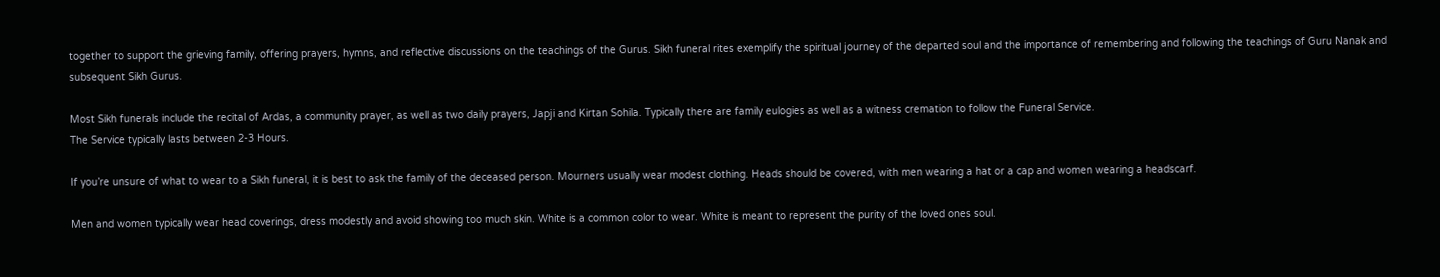together to support the grieving family, offering prayers, hymns, and reflective discussions on the teachings of the Gurus. Sikh funeral rites exemplify the spiritual journey of the departed soul and the importance of remembering and following the teachings of Guru Nanak and subsequent Sikh Gurus.

Most Sikh funerals include the recital of Ardas, a community prayer, as well as two daily prayers, Japji and Kirtan Sohila. Typically there are family eulogies as well as a witness cremation to follow the Funeral Service.
The Service typically lasts between 2-3 Hours.

If you’re unsure of what to wear to a Sikh funeral, it is best to ask the family of the deceased person. Mourners usually wear modest clothing. Heads should be covered, with men wearing a hat or a cap and women wearing a headscarf.

Men and women typically wear head coverings, dress modestly and avoid showing too much skin. White is a common color to wear. White is meant to represent the purity of the loved ones soul.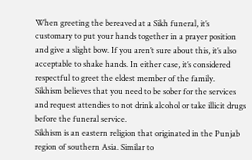When greeting the bereaved at a Sikh funeral, it’s customary to put your hands together in a prayer position and give a slight bow. If you aren’t sure about this, it’s also acceptable to shake hands. In either case, it’s considered respectful to greet the eldest member of the family.
Sikhism believes that you need to be sober for the services and request attendies to not drink alcohol or take illicit drugs before the funeral service.
Sikhism is an eastern religion that originated in the Punjab region of southern Asia. Similar to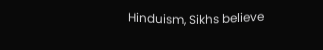Hinduism, Sikhs believe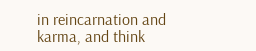in reincarnation and karma, and think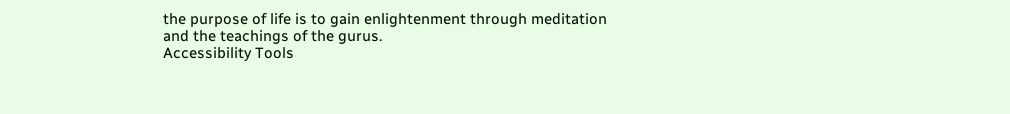the purpose of life is to gain enlightenment through meditation and the teachings of the gurus.
Accessibility Tools